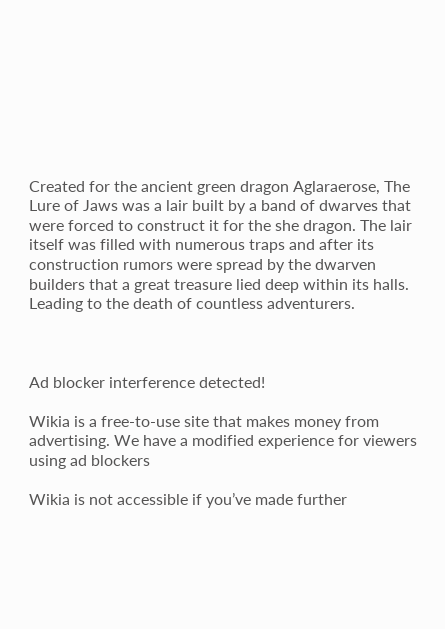Created for the ancient green dragon Aglaraerose, The Lure of Jaws was a lair built by a band of dwarves that were forced to construct it for the she dragon. The lair itself was filled with numerous traps and after its construction rumors were spread by the dwarven builders that a great treasure lied deep within its halls. Leading to the death of countless adventurers.



Ad blocker interference detected!

Wikia is a free-to-use site that makes money from advertising. We have a modified experience for viewers using ad blockers

Wikia is not accessible if you’ve made further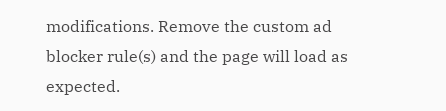modifications. Remove the custom ad blocker rule(s) and the page will load as expected.